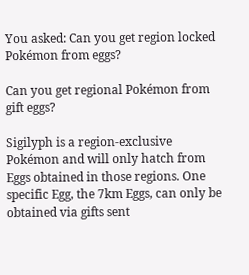You asked: Can you get region locked Pokémon from eggs?

Can you get regional Pokémon from gift eggs?

Sigilyph is a region-exclusive Pokémon and will only hatch from Eggs obtained in those regions. One specific Egg, the 7km Eggs, can only be obtained via gifts sent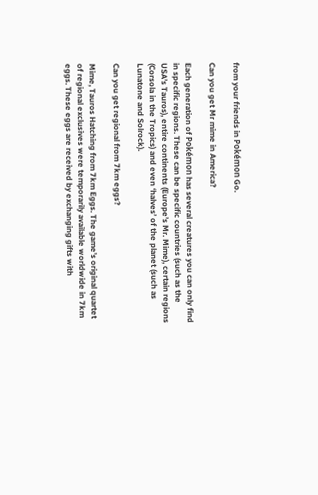from your friends in Pokémon Go.

Can you get Mr mime in America?

Each generation of Pokémon has several creatures you can only find in specific regions. These can be specific countries (such as the USA’s Tauros), entire continents (Europe’s Mr. Mime), certain regions (Corsola in the Tropics) and even ‘halves’ of the planet (such as Lunatone and Solrock).

Can you get regional from 7km eggs?

Mime, Tauros Hatching from 7km Eggs. The game’s original quartet of regional exclusives were temporarily available worldwide in 7km eggs. These eggs are received by exchanging gifts with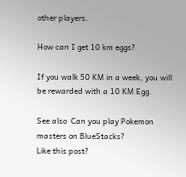other players.

How can I get 10 km eggs?

If you walk 50 KM in a week, you will be rewarded with a 10 KM Egg.

See also  Can you play Pokemon masters on BlueStacks?
Like this post?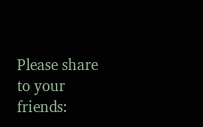Please share to your friends: